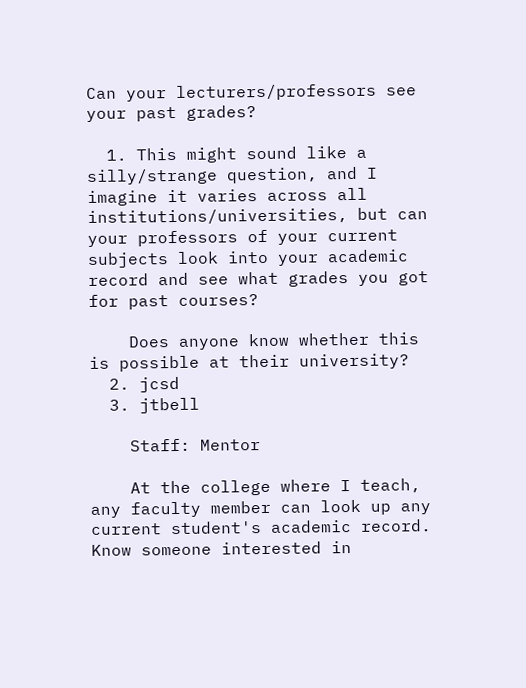Can your lecturers/professors see your past grades?

  1. This might sound like a silly/strange question, and I imagine it varies across all institutions/universities, but can your professors of your current subjects look into your academic record and see what grades you got for past courses?

    Does anyone know whether this is possible at their university?
  2. jcsd
  3. jtbell

    Staff: Mentor

    At the college where I teach, any faculty member can look up any current student's academic record.
Know someone interested in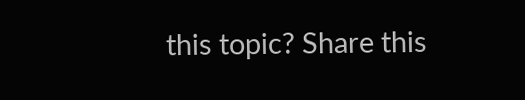this topic? Share this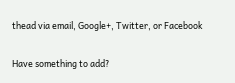thead via email, Google+, Twitter, or Facebook

Have something to add?